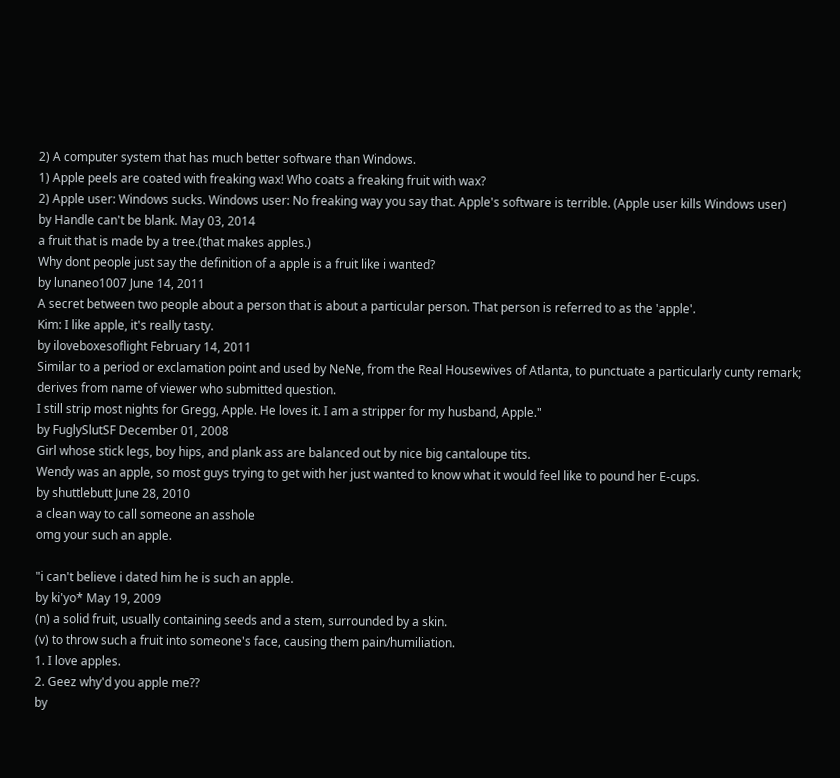2) A computer system that has much better software than Windows.
1) Apple peels are coated with freaking wax! Who coats a freaking fruit with wax?
2) Apple user: Windows sucks. Windows user: No freaking way you say that. Apple's software is terrible. (Apple user kills Windows user)
by Handle can't be blank. May 03, 2014
a fruit that is made by a tree.(that makes apples.)
Why dont people just say the definition of a apple is a fruit like i wanted?
by lunaneo1007 June 14, 2011
A secret between two people about a person that is about a particular person. That person is referred to as the 'apple'.
Kim: I like apple, it's really tasty.
by iloveboxesoflight February 14, 2011
Similar to a period or exclamation point and used by NeNe, from the Real Housewives of Atlanta, to punctuate a particularly cunty remark; derives from name of viewer who submitted question.
I still strip most nights for Gregg, Apple. He loves it. I am a stripper for my husband, Apple."
by FuglySlutSF December 01, 2008
Girl whose stick legs, boy hips, and plank ass are balanced out by nice big cantaloupe tits.
Wendy was an apple, so most guys trying to get with her just wanted to know what it would feel like to pound her E-cups.
by shuttlebutt June 28, 2010
a clean way to call someone an asshole
omg your such an apple.

"i can't believe i dated him he is such an apple.
by ki'yo* May 19, 2009
(n) a solid fruit, usually containing seeds and a stem, surrounded by a skin.
(v) to throw such a fruit into someone's face, causing them pain/humiliation.
1. I love apples.
2. Geez why'd you apple me??
by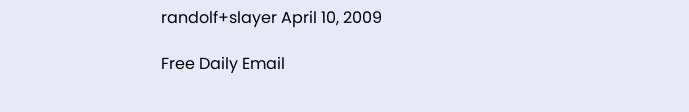randolf+slayer April 10, 2009

Free Daily Email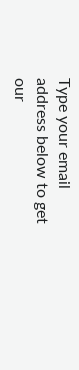Type your email address below to get our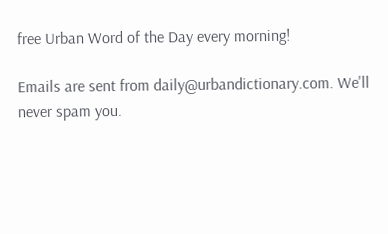free Urban Word of the Day every morning!

Emails are sent from daily@urbandictionary.com. We'll never spam you.